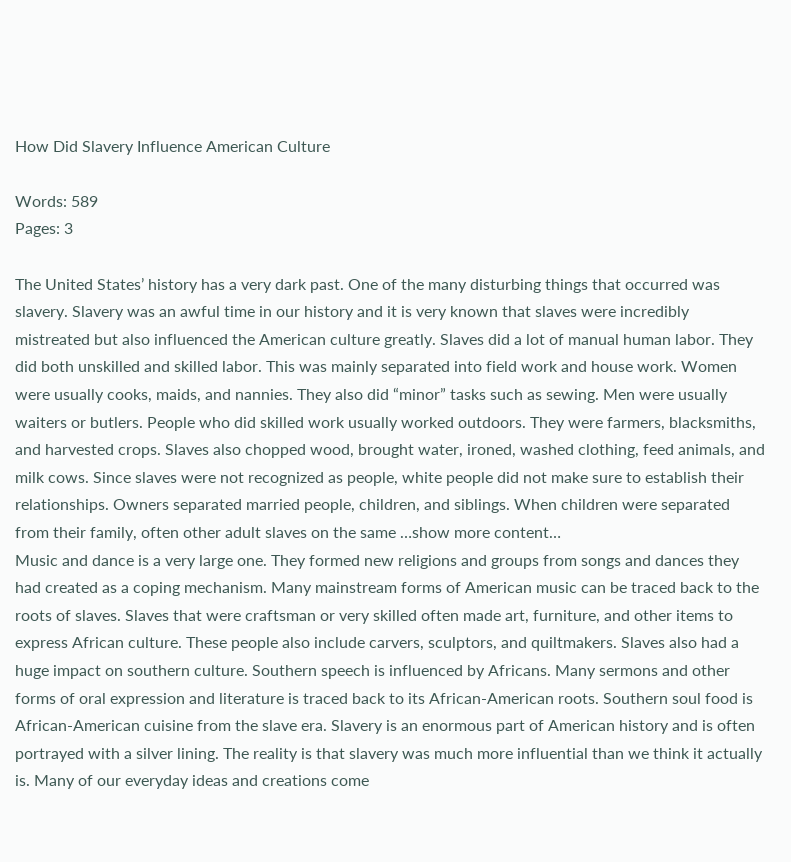How Did Slavery Influence American Culture

Words: 589
Pages: 3

The United States’ history has a very dark past. One of the many disturbing things that occurred was slavery. Slavery was an awful time in our history and it is very known that slaves were incredibly mistreated but also influenced the American culture greatly. Slaves did a lot of manual human labor. They did both unskilled and skilled labor. This was mainly separated into field work and house work. Women were usually cooks, maids, and nannies. They also did “minor” tasks such as sewing. Men were usually waiters or butlers. People who did skilled work usually worked outdoors. They were farmers, blacksmiths, and harvested crops. Slaves also chopped wood, brought water, ironed, washed clothing, feed animals, and milk cows. Since slaves were not recognized as people, white people did not make sure to establish their relationships. Owners separated married people, children, and siblings. When children were separated from their family, often other adult slaves on the same …show more content…
Music and dance is a very large one. They formed new religions and groups from songs and dances they had created as a coping mechanism. Many mainstream forms of American music can be traced back to the roots of slaves. Slaves that were craftsman or very skilled often made art, furniture, and other items to express African culture. These people also include carvers, sculptors, and quiltmakers. Slaves also had a huge impact on southern culture. Southern speech is influenced by Africans. Many sermons and other forms of oral expression and literature is traced back to its African-American roots. Southern soul food is African-American cuisine from the slave era. Slavery is an enormous part of American history and is often portrayed with a silver lining. The reality is that slavery was much more influential than we think it actually is. Many of our everyday ideas and creations come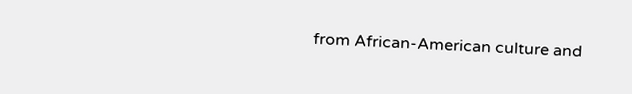from African-American culture and